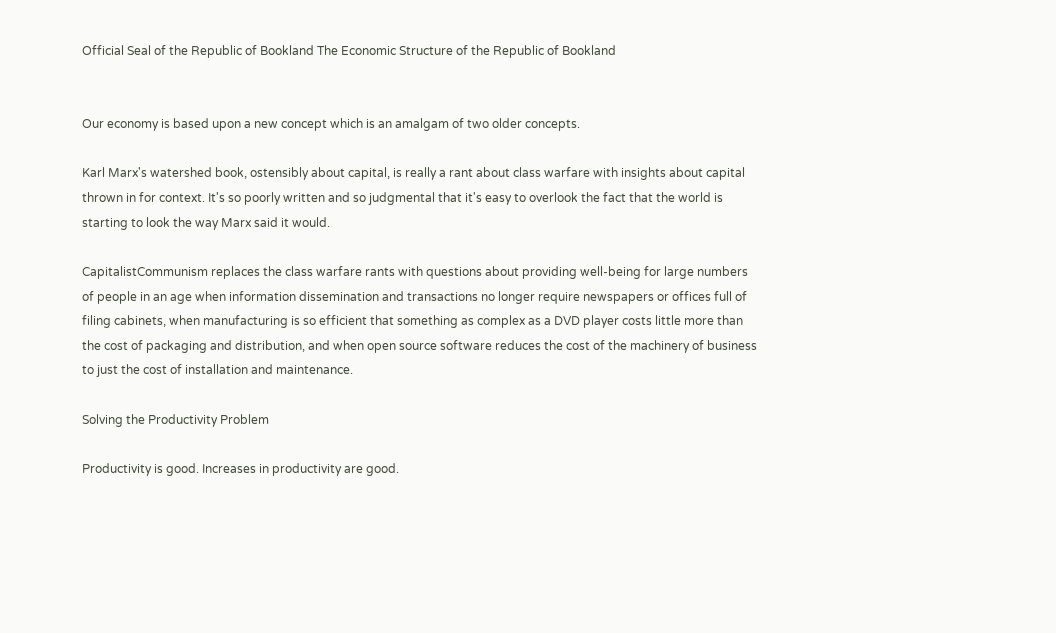Official Seal of the Republic of Bookland The Economic Structure of the Republic of Bookland


Our economy is based upon a new concept which is an amalgam of two older concepts.

Karl Marx's watershed book, ostensibly about capital, is really a rant about class warfare with insights about capital thrown in for context. It's so poorly written and so judgmental that it's easy to overlook the fact that the world is starting to look the way Marx said it would.

CapitalistCommunism replaces the class warfare rants with questions about providing well-being for large numbers of people in an age when information dissemination and transactions no longer require newspapers or offices full of filing cabinets, when manufacturing is so efficient that something as complex as a DVD player costs little more than the cost of packaging and distribution, and when open source software reduces the cost of the machinery of business to just the cost of installation and maintenance.

Solving the Productivity Problem

Productivity is good. Increases in productivity are good.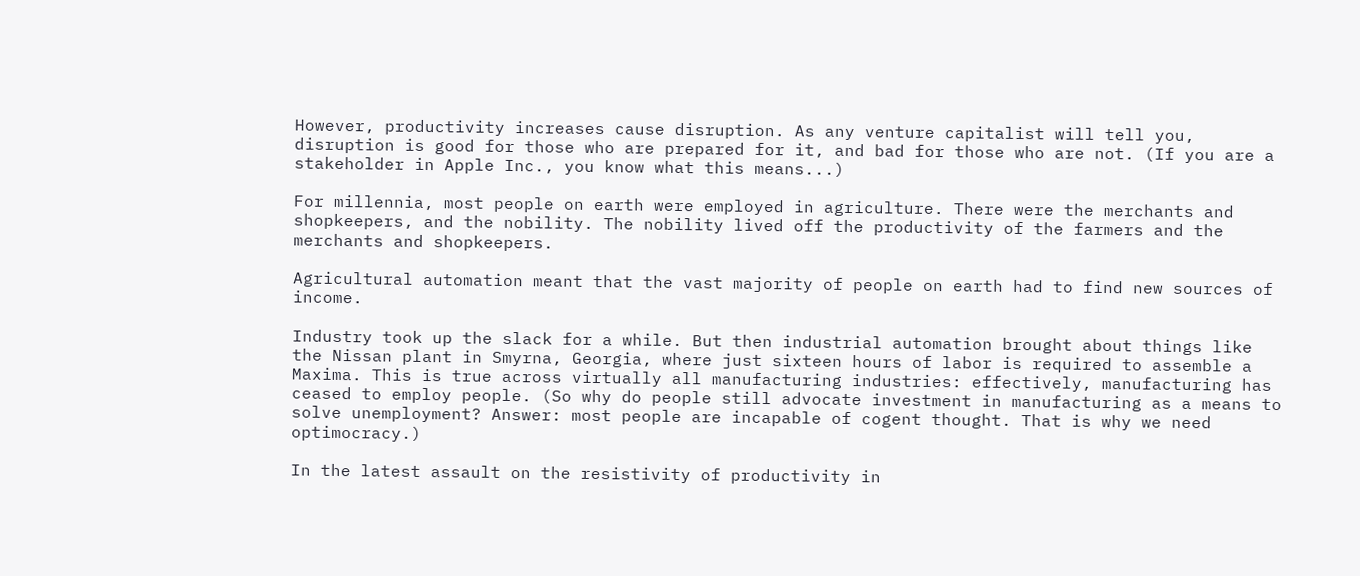However, productivity increases cause disruption. As any venture capitalist will tell you, disruption is good for those who are prepared for it, and bad for those who are not. (If you are a stakeholder in Apple Inc., you know what this means...)

For millennia, most people on earth were employed in agriculture. There were the merchants and shopkeepers, and the nobility. The nobility lived off the productivity of the farmers and the merchants and shopkeepers.

Agricultural automation meant that the vast majority of people on earth had to find new sources of income.

Industry took up the slack for a while. But then industrial automation brought about things like the Nissan plant in Smyrna, Georgia, where just sixteen hours of labor is required to assemble a Maxima. This is true across virtually all manufacturing industries: effectively, manufacturing has ceased to employ people. (So why do people still advocate investment in manufacturing as a means to solve unemployment? Answer: most people are incapable of cogent thought. That is why we need optimocracy.)

In the latest assault on the resistivity of productivity in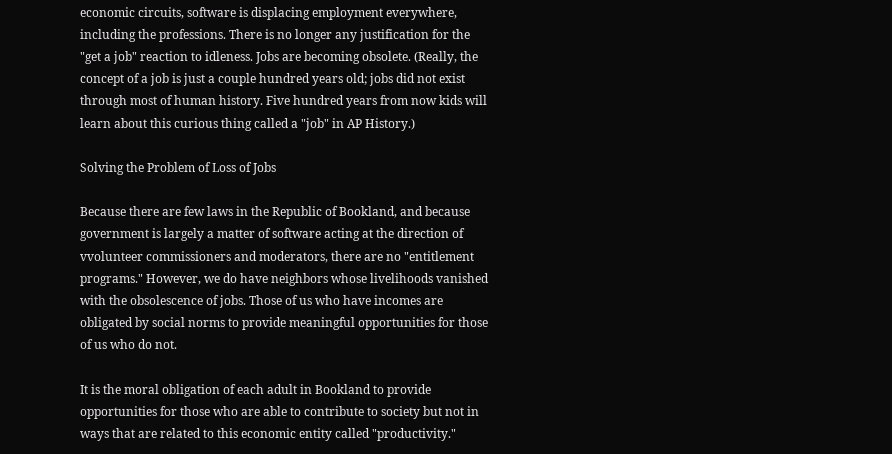economic circuits, software is displacing employment everywhere, including the professions. There is no longer any justification for the "get a job" reaction to idleness. Jobs are becoming obsolete. (Really, the concept of a job is just a couple hundred years old; jobs did not exist through most of human history. Five hundred years from now kids will learn about this curious thing called a "job" in AP History.)

Solving the Problem of Loss of Jobs

Because there are few laws in the Republic of Bookland, and because government is largely a matter of software acting at the direction of vvolunteer commissioners and moderators, there are no "entitlement programs." However, we do have neighbors whose livelihoods vanished with the obsolescence of jobs. Those of us who have incomes are obligated by social norms to provide meaningful opportunities for those of us who do not.

It is the moral obligation of each adult in Bookland to provide opportunities for those who are able to contribute to society but not in ways that are related to this economic entity called "productivity."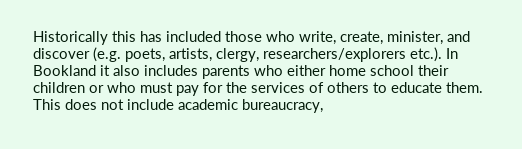Historically this has included those who write, create, minister, and discover (e.g. poets, artists, clergy, researchers/explorers etc.). In Bookland it also includes parents who either home school their children or who must pay for the services of others to educate them. This does not include academic bureaucracy,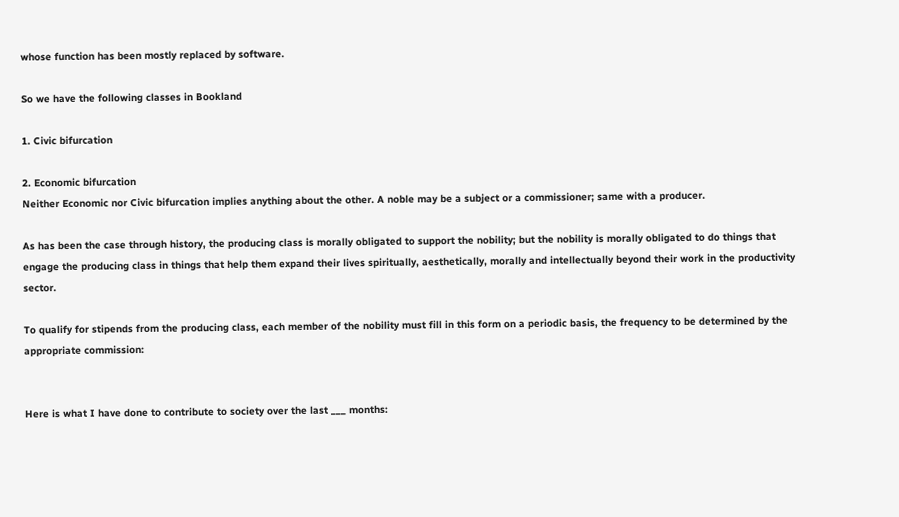whose function has been mostly replaced by software.

So we have the following classes in Bookland

1. Civic bifurcation

2. Economic bifurcation
Neither Economic nor Civic bifurcation implies anything about the other. A noble may be a subject or a commissioner; same with a producer.

As has been the case through history, the producing class is morally obligated to support the nobility; but the nobility is morally obligated to do things that engage the producing class in things that help them expand their lives spiritually, aesthetically, morally and intellectually beyond their work in the productivity sector.

To qualify for stipends from the producing class, each member of the nobility must fill in this form on a periodic basis, the frequency to be determined by the appropriate commission:


Here is what I have done to contribute to society over the last ___ months: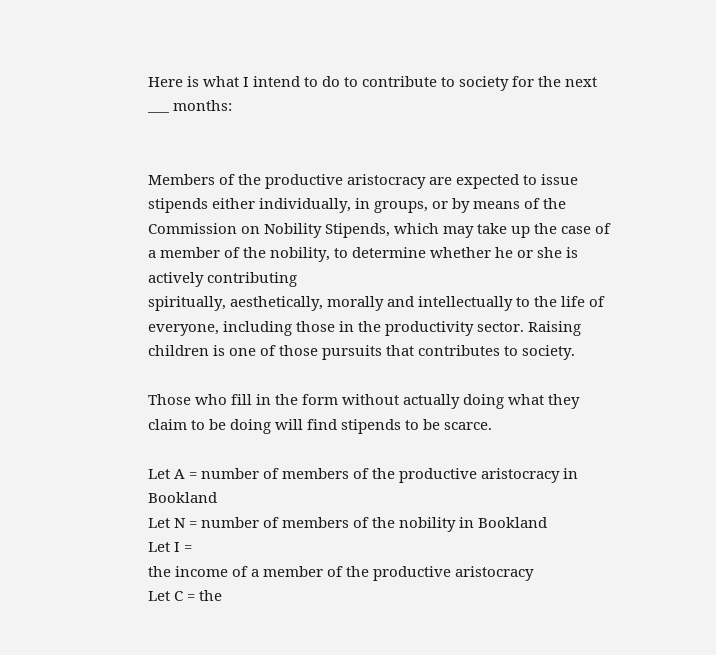Here is what I intend to do to contribute to society for the next ___ months:


Members of the productive aristocracy are expected to issue stipends either individually, in groups, or by means of the Commission on Nobility Stipends, which may take up the case of a member of the nobility, to determine whether he or she is actively contributing
spiritually, aesthetically, morally and intellectually to the life of everyone, including those in the productivity sector. Raising children is one of those pursuits that contributes to society.

Those who fill in the form without actually doing what they claim to be doing will find stipends to be scarce.

Let A = number of members of the productive aristocracy in Bookland
Let N = number of members of the nobility in Bookland
Let I =
the income of a member of the productive aristocracy
Let C = the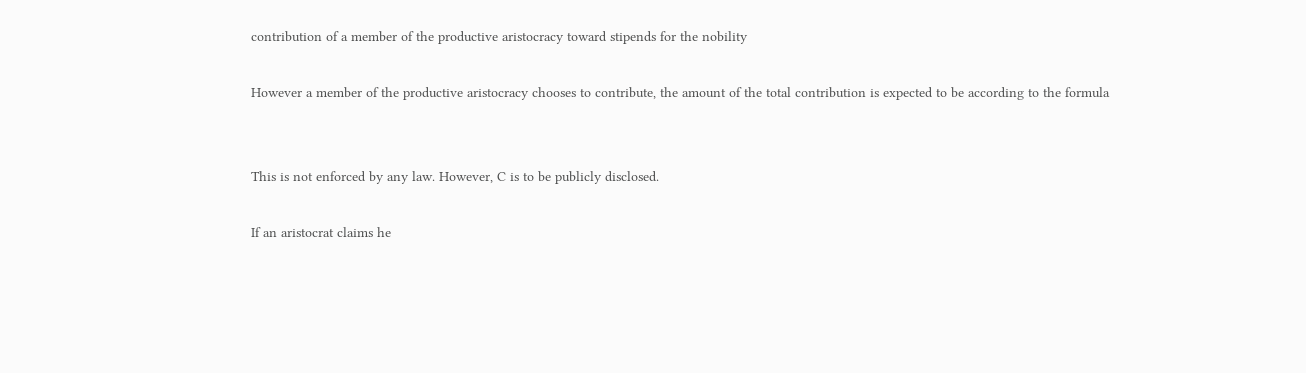contribution of a member of the productive aristocracy toward stipends for the nobility

However a member of the productive aristocracy chooses to contribute, the amount of the total contribution is expected to be according to the formula


This is not enforced by any law. However, C is to be publicly disclosed.

If an aristocrat claims he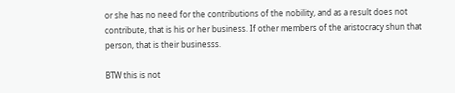or she has no need for the contributions of the nobility, and as a result does not contribute, that is his or her business. If other members of the aristocracy shun that person, that is their businesss.

BTW this is not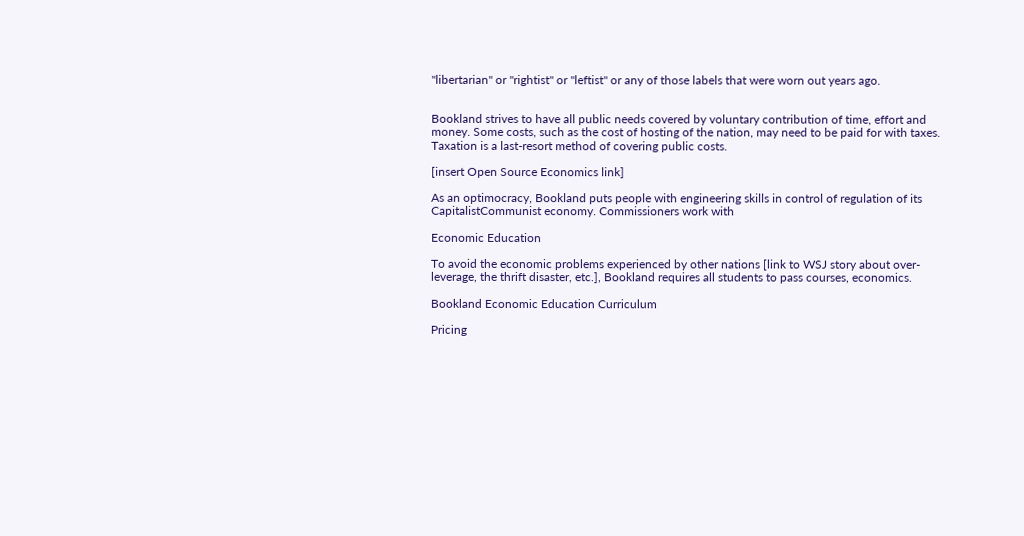"libertarian" or "rightist" or "leftist" or any of those labels that were worn out years ago.


Bookland strives to have all public needs covered by voluntary contribution of time, effort and money. Some costs, such as the cost of hosting of the nation, may need to be paid for with taxes. Taxation is a last-resort method of covering public costs.

[insert Open Source Economics link]

As an optimocracy, Bookland puts people with engineering skills in control of regulation of its
CapitalistCommunist economy. Commissioners work with

Economic Education

To avoid the economic problems experienced by other nations [link to WSJ story about over-leverage, the thrift disaster, etc.], Bookland requires all students to pass courses, economics.

Bookland Economic Education Curriculum

Pricing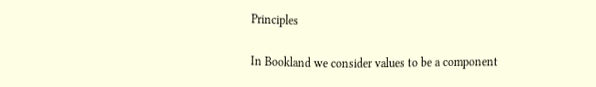Principles

In Bookland we consider values to be a component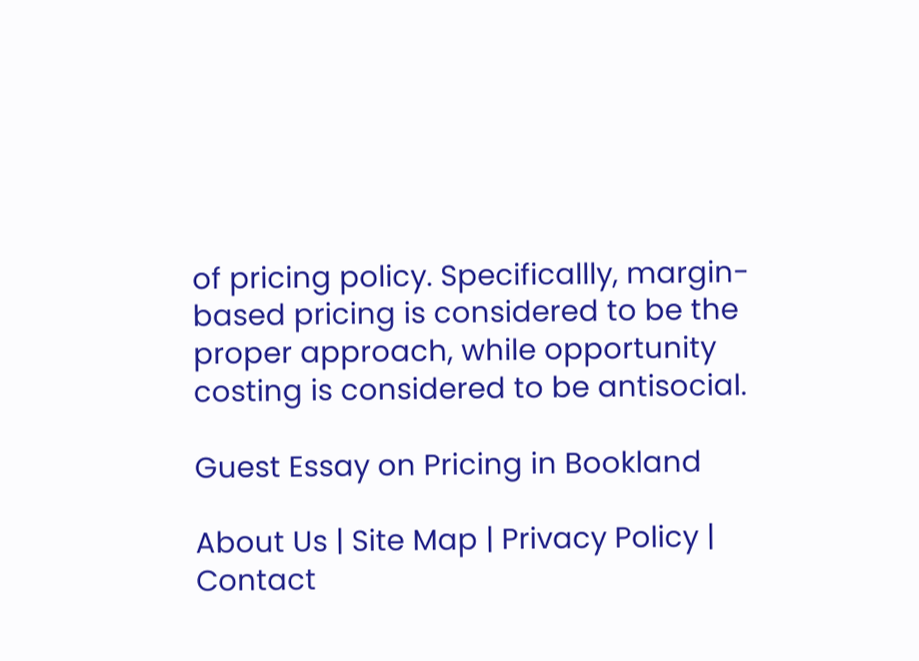of pricing policy. Specificallly, margin-based pricing is considered to be the proper approach, while opportunity costing is considered to be antisocial.

Guest Essay on Pricing in Bookland

About Us | Site Map | Privacy Policy | Contact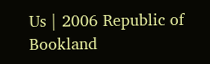Us | 2006 Republic of Bookland